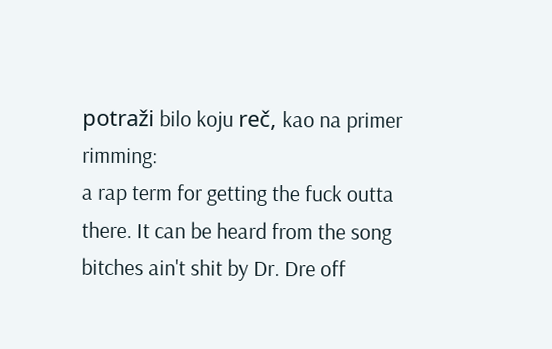potraži bilo koju reč, kao na primer rimming:
a rap term for getting the fuck outta there. It can be heard from the song bitches ain't shit by Dr. Dre off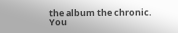the album the chronic.
You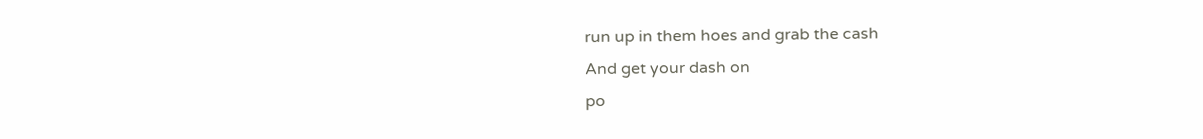run up in them hoes and grab the cash
And get your dash on
po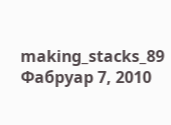making_stacks_89 Фабруар 7, 2010